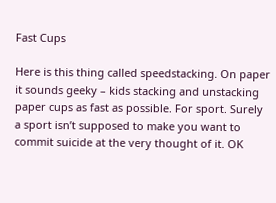Fast Cups

Here is this thing called speedstacking. On paper it sounds geeky – kids stacking and unstacking paper cups as fast as possible. For sport. Surely a sport isn’t supposed to make you want to commit suicide at the very thought of it. OK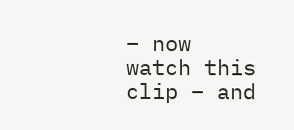– now watch this clip – and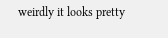weirdly it looks pretty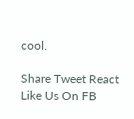cool.

Share Tweet React
Like Us On FB